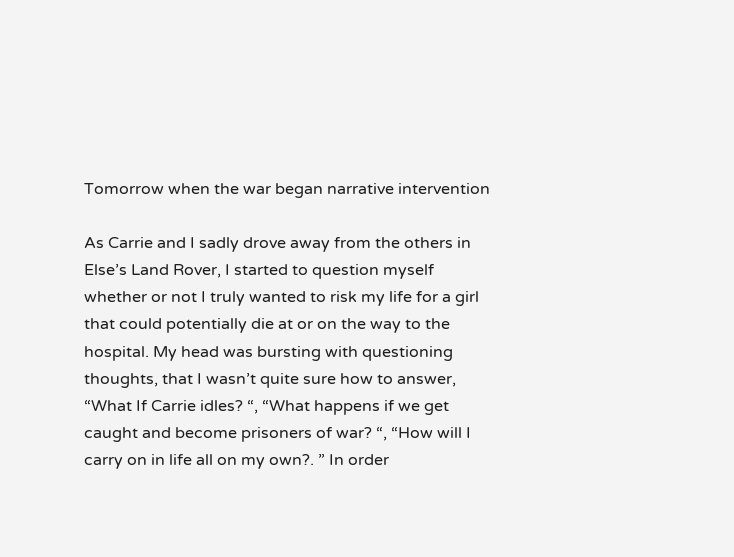Tomorrow when the war began narrative intervention

As Carrie and I sadly drove away from the others in Else’s Land Rover, I started to question myself whether or not I truly wanted to risk my life for a girl that could potentially die at or on the way to the hospital. My head was bursting with questioning thoughts, that I wasn’t quite sure how to answer, “What If Carrie idles? “, “What happens if we get caught and become prisoners of war? “, “How will I carry on in life all on my own?. ” In order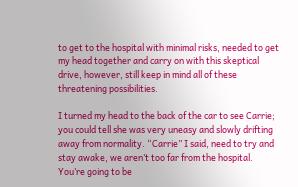to get to the hospital with minimal risks, needed to get my head together and carry on with this skeptical drive, however, still keep in mind all of these threatening possibilities.

I turned my head to the back of the car to see Carrie; you could tell she was very uneasy and slowly drifting away from normality. “Carrie” I said, need to try and stay awake, we aren’t too far from the hospital. You’re going to be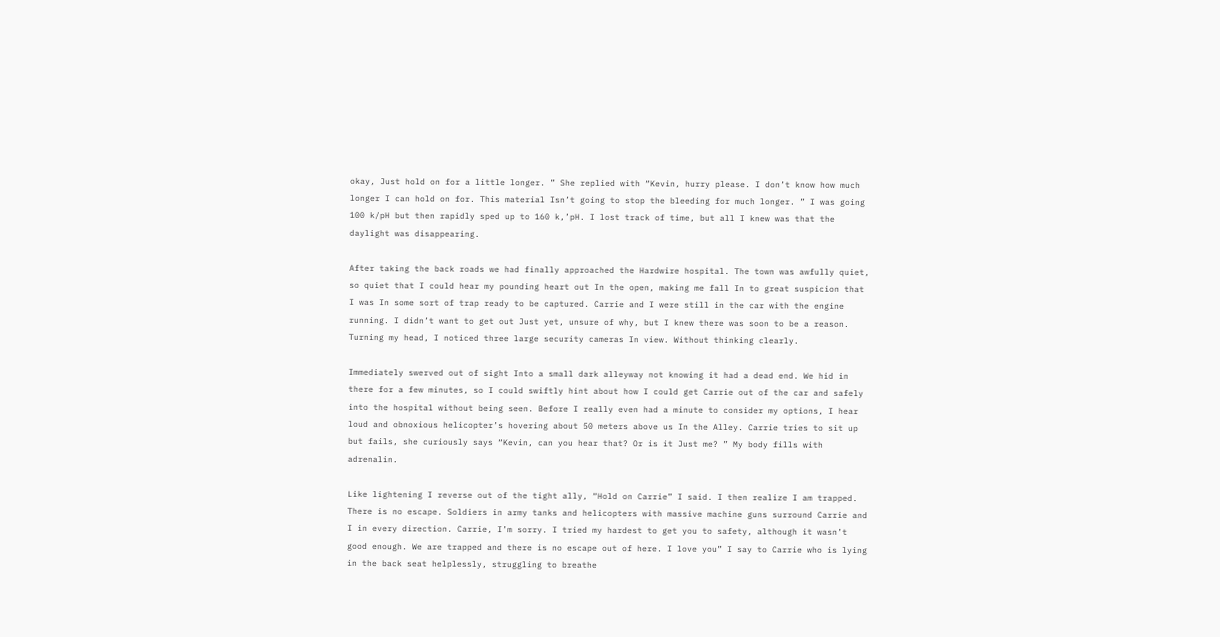okay, Just hold on for a little longer. ” She replied with “Kevin, hurry please. I don’t know how much longer I can hold on for. This material Isn’t going to stop the bleeding for much longer. ” I was going 100 k/pH but then rapidly sped up to 160 k,’pH. I lost track of time, but all I knew was that the daylight was disappearing.

After taking the back roads we had finally approached the Hardwire hospital. The town was awfully quiet, so quiet that I could hear my pounding heart out In the open, making me fall In to great suspicion that I was In some sort of trap ready to be captured. Carrie and I were still in the car with the engine running. I didn’t want to get out Just yet, unsure of why, but I knew there was soon to be a reason. Turning my head, I noticed three large security cameras In view. Without thinking clearly.

Immediately swerved out of sight Into a small dark alleyway not knowing it had a dead end. We hid in there for a few minutes, so I could swiftly hint about how I could get Carrie out of the car and safely into the hospital without being seen. Before I really even had a minute to consider my options, I hear loud and obnoxious helicopter’s hovering about 50 meters above us In the Alley. Carrie tries to sit up but fails, she curiously says “Kevin, can you hear that? Or is it Just me? ” My body fills with adrenalin.

Like lightening I reverse out of the tight ally, “Hold on Carrie” I said. I then realize I am trapped. There is no escape. Soldiers in army tanks and helicopters with massive machine guns surround Carrie and I in every direction. Carrie, I’m sorry. I tried my hardest to get you to safety, although it wasn’t good enough. We are trapped and there is no escape out of here. I love you” I say to Carrie who is lying in the back seat helplessly, struggling to breathe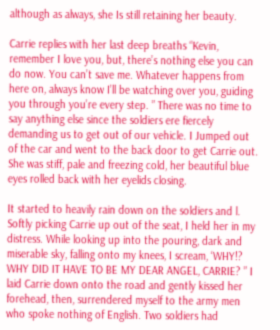although as always, she Is still retaining her beauty.

Carrie replies with her last deep breaths “Kevin, remember I love you, but, there’s nothing else you can do now. You can’t save me. Whatever happens from here on, always know I’ll be watching over you, guiding you through you’re every step. ” There was no time to say anything else since the soldiers ere fiercely demanding us to get out of our vehicle. I Jumped out of the car and went to the back door to get Carrie out. She was stiff, pale and freezing cold, her beautiful blue eyes rolled back with her eyelids closing.

It started to heavily rain down on the soldiers and l. Softly picking Carrie up out of the seat, I held her in my distress. While looking up into the pouring, dark and miserable sky, falling onto my knees, I scream, ‘WHY!? WHY DID IT HAVE TO BE MY DEAR ANGEL, CARRIE? ” I laid Carrie down onto the road and gently kissed her forehead, then, surrendered myself to the army men who spoke nothing of English. Two soldiers had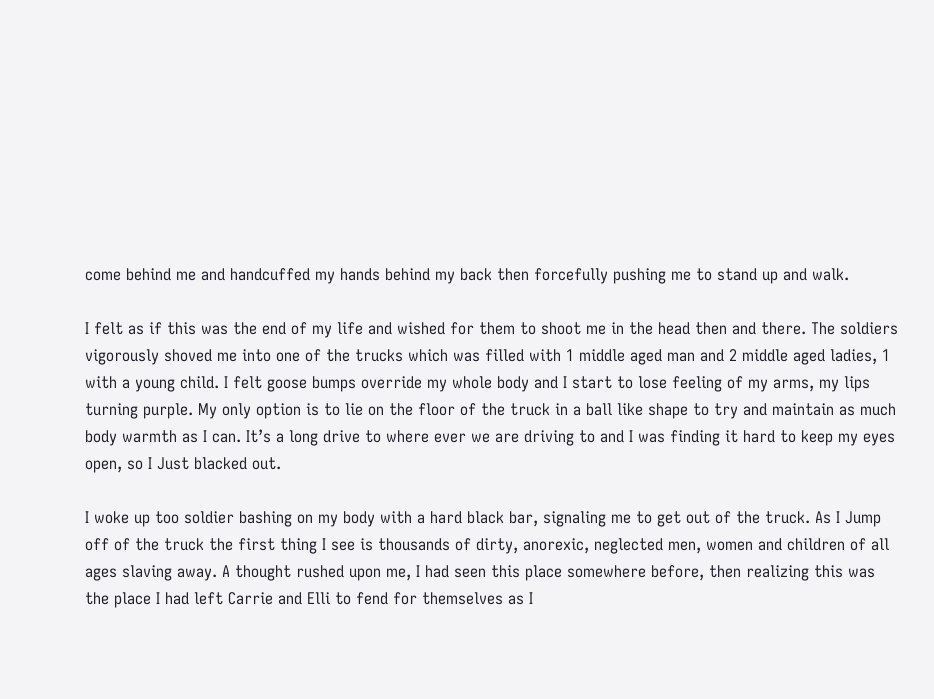come behind me and handcuffed my hands behind my back then forcefully pushing me to stand up and walk.

I felt as if this was the end of my life and wished for them to shoot me in the head then and there. The soldiers vigorously shoved me into one of the trucks which was filled with 1 middle aged man and 2 middle aged ladies, 1 with a young child. I felt goose bumps override my whole body and I start to lose feeling of my arms, my lips turning purple. My only option is to lie on the floor of the truck in a ball like shape to try and maintain as much body warmth as I can. It’s a long drive to where ever we are driving to and I was finding it hard to keep my eyes open, so I Just blacked out.

I woke up too soldier bashing on my body with a hard black bar, signaling me to get out of the truck. As I Jump off of the truck the first thing I see is thousands of dirty, anorexic, neglected men, women and children of all ages slaving away. A thought rushed upon me, I had seen this place somewhere before, then realizing this was the place I had left Carrie and Elli to fend for themselves as I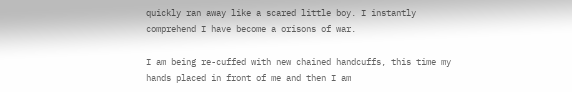quickly ran away like a scared little boy. I instantly comprehend I have become a orisons of war.

I am being re-cuffed with new chained handcuffs, this time my hands placed in front of me and then I am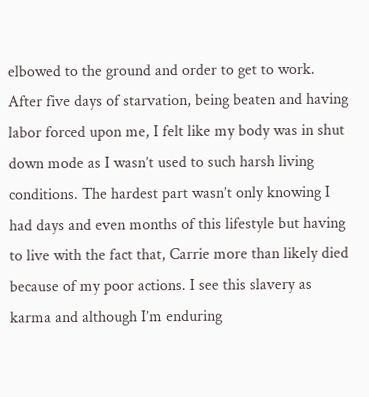elbowed to the ground and order to get to work. After five days of starvation, being beaten and having labor forced upon me, I felt like my body was in shut down mode as I wasn’t used to such harsh living conditions. The hardest part wasn’t only knowing I had days and even months of this lifestyle but having to live with the fact that, Carrie more than likely died because of my poor actions. I see this slavery as karma and although I’m enduring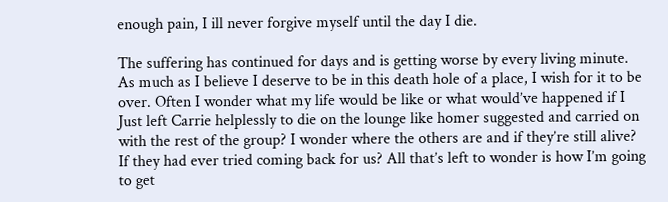enough pain, I ill never forgive myself until the day I die.

The suffering has continued for days and is getting worse by every living minute. As much as I believe I deserve to be in this death hole of a place, I wish for it to be over. Often I wonder what my life would be like or what would’ve happened if I Just left Carrie helplessly to die on the lounge like homer suggested and carried on with the rest of the group? I wonder where the others are and if they’re still alive? If they had ever tried coming back for us? All that’s left to wonder is how I’m going to get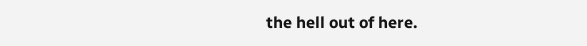the hell out of here.